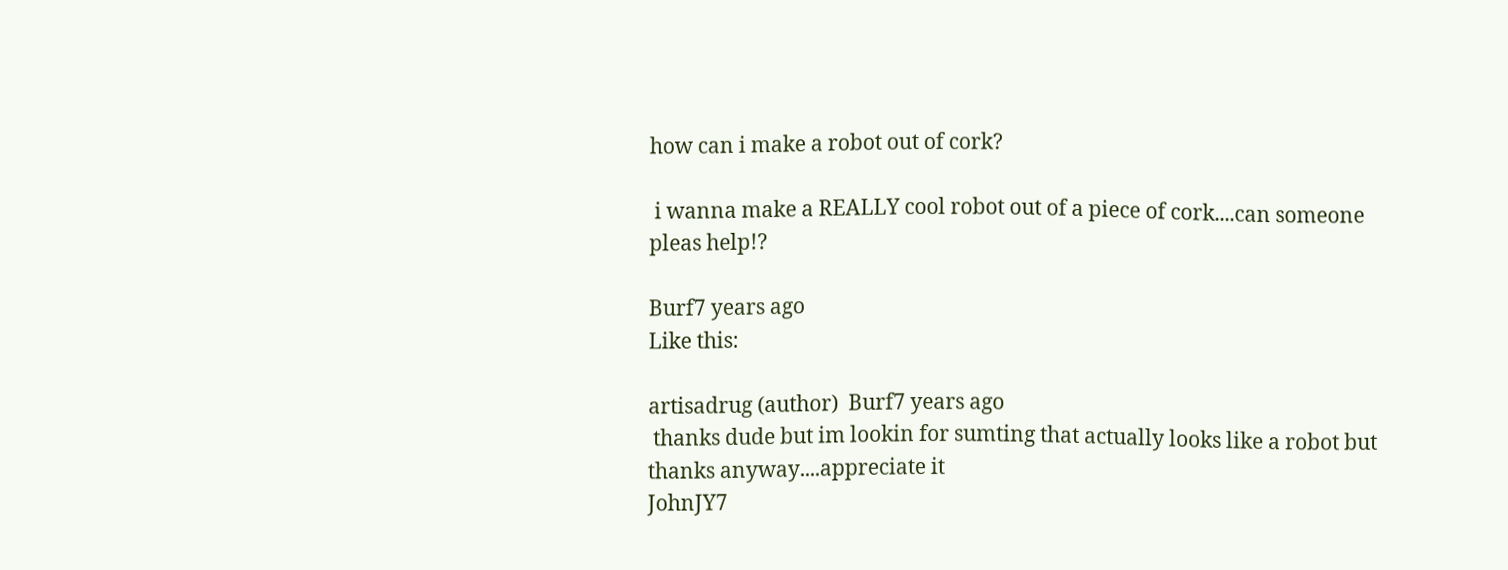how can i make a robot out of cork?

 i wanna make a REALLY cool robot out of a piece of cork....can someone pleas help!?

Burf7 years ago
Like this:

artisadrug (author)  Burf7 years ago
 thanks dude but im lookin for sumting that actually looks like a robot but thanks anyway....appreciate it
JohnJY7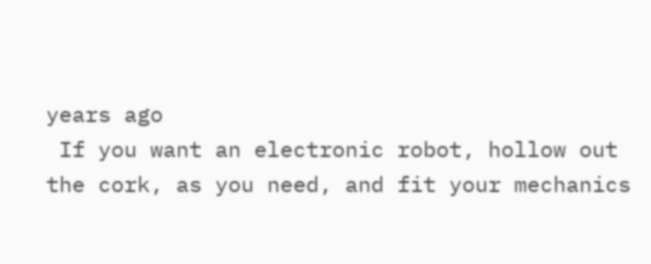years ago
 If you want an electronic robot, hollow out the cork, as you need, and fit your mechanics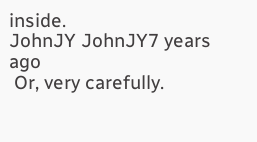inside.
JohnJY JohnJY7 years ago
 Or, very carefully.